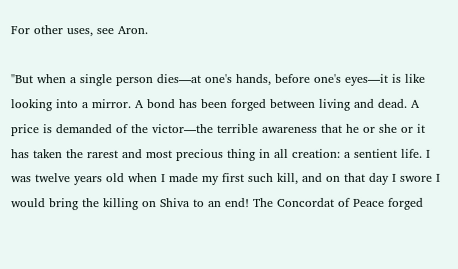For other uses, see Aron.

"But when a single person dies—at one's hands, before one's eyes—it is like looking into a mirror. A bond has been forged between living and dead. A price is demanded of the victor—the terrible awareness that he or she or it has taken the rarest and most precious thing in all creation: a sentient life. I was twelve years old when I made my first such kill, and on that day I swore I would bring the killing on Shiva to an end! The Concordat of Peace forged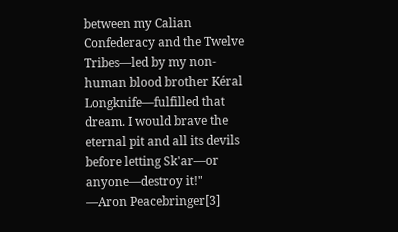between my Calian Confederacy and the Twelve Tribes—led by my non-human blood brother Kéral Longknife—fulfilled that dream. I would brave the eternal pit and all its devils before letting Sk'ar—or anyone—destroy it!"
―Aron Peacebringer[3]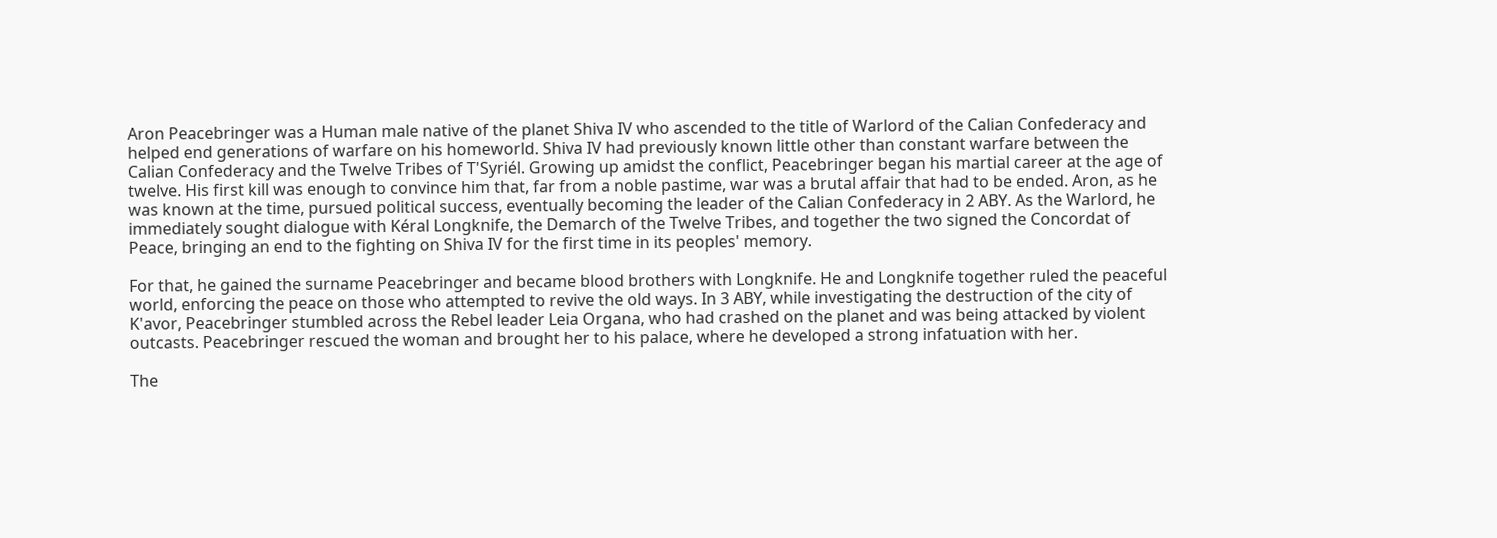Aron Peacebringer was a Human male native of the planet Shiva IV who ascended to the title of Warlord of the Calian Confederacy and helped end generations of warfare on his homeworld. Shiva IV had previously known little other than constant warfare between the Calian Confederacy and the Twelve Tribes of T'Syriél. Growing up amidst the conflict, Peacebringer began his martial career at the age of twelve. His first kill was enough to convince him that, far from a noble pastime, war was a brutal affair that had to be ended. Aron, as he was known at the time, pursued political success, eventually becoming the leader of the Calian Confederacy in 2 ABY. As the Warlord, he immediately sought dialogue with Kéral Longknife, the Demarch of the Twelve Tribes, and together the two signed the Concordat of Peace, bringing an end to the fighting on Shiva IV for the first time in its peoples' memory.

For that, he gained the surname Peacebringer and became blood brothers with Longknife. He and Longknife together ruled the peaceful world, enforcing the peace on those who attempted to revive the old ways. In 3 ABY, while investigating the destruction of the city of K'avor, Peacebringer stumbled across the Rebel leader Leia Organa, who had crashed on the planet and was being attacked by violent outcasts. Peacebringer rescued the woman and brought her to his palace, where he developed a strong infatuation with her.

The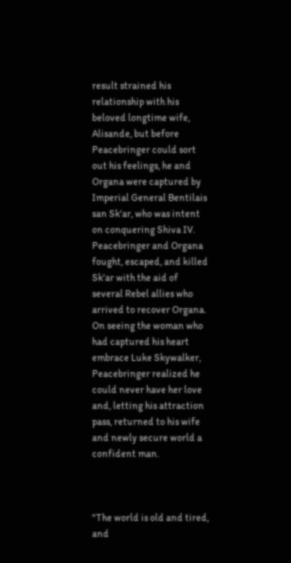result strained his relationship with his beloved longtime wife, Alisande, but before Peacebringer could sort out his feelings, he and Organa were captured by Imperial General Bentilais san Sk'ar, who was intent on conquering Shiva IV. Peacebringer and Organa fought, escaped, and killed Sk'ar with the aid of several Rebel allies who arrived to recover Organa. On seeing the woman who had captured his heart embrace Luke Skywalker, Peacebringer realized he could never have her love and, letting his attraction pass, returned to his wife and newly secure world a confident man.



"The world is old and tired, and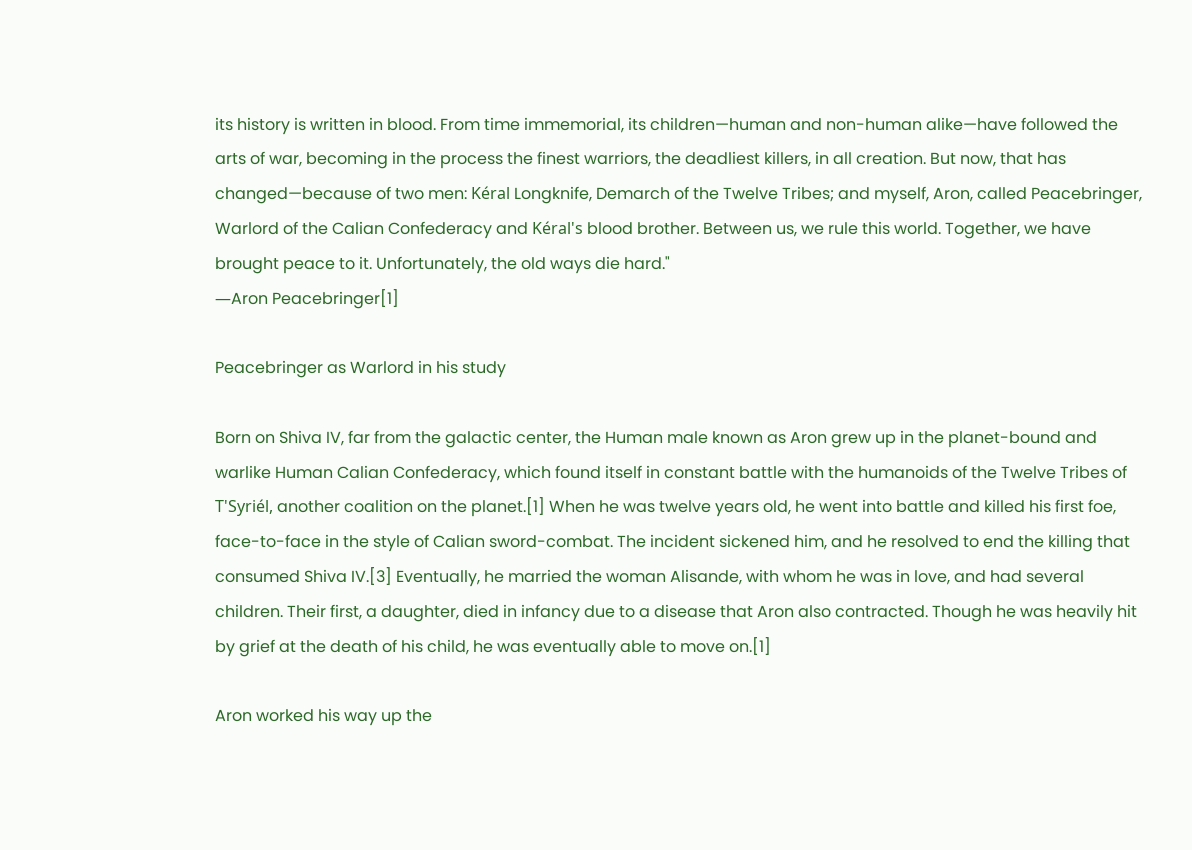its history is written in blood. From time immemorial, its children—human and non-human alike—have followed the arts of war, becoming in the process the finest warriors, the deadliest killers, in all creation. But now, that has changed—because of two men: Kéral Longknife, Demarch of the Twelve Tribes; and myself, Aron, called Peacebringer, Warlord of the Calian Confederacy and Kéral's blood brother. Between us, we rule this world. Together, we have brought peace to it. Unfortunately, the old ways die hard."
―Aron Peacebringer[1]

Peacebringer as Warlord in his study

Born on Shiva IV, far from the galactic center, the Human male known as Aron grew up in the planet-bound and warlike Human Calian Confederacy, which found itself in constant battle with the humanoids of the Twelve Tribes of T'Syriél, another coalition on the planet.[1] When he was twelve years old, he went into battle and killed his first foe, face-to-face in the style of Calian sword-combat. The incident sickened him, and he resolved to end the killing that consumed Shiva IV.[3] Eventually, he married the woman Alisande, with whom he was in love, and had several children. Their first, a daughter, died in infancy due to a disease that Aron also contracted. Though he was heavily hit by grief at the death of his child, he was eventually able to move on.[1]

Aron worked his way up the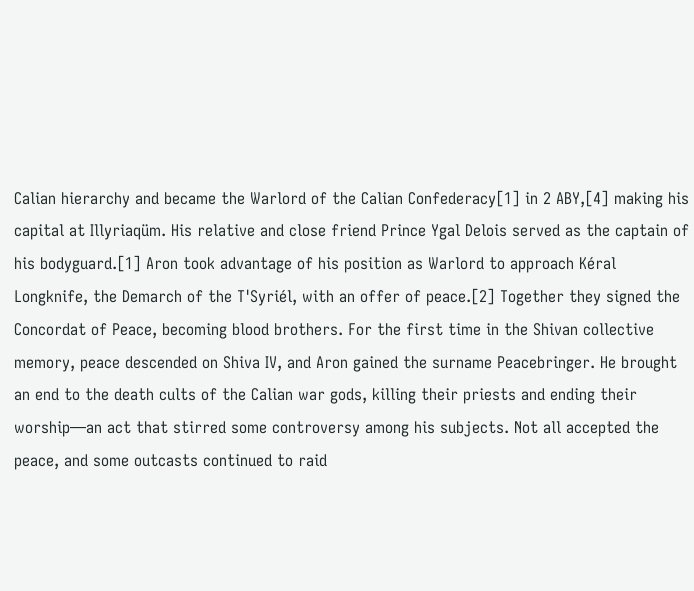Calian hierarchy and became the Warlord of the Calian Confederacy[1] in 2 ABY,[4] making his capital at Illyriaqüm. His relative and close friend Prince Ygal Delois served as the captain of his bodyguard.[1] Aron took advantage of his position as Warlord to approach Kéral Longknife, the Demarch of the T'Syriél, with an offer of peace.[2] Together they signed the Concordat of Peace, becoming blood brothers. For the first time in the Shivan collective memory, peace descended on Shiva IV, and Aron gained the surname Peacebringer. He brought an end to the death cults of the Calian war gods, killing their priests and ending their worship—an act that stirred some controversy among his subjects. Not all accepted the peace, and some outcasts continued to raid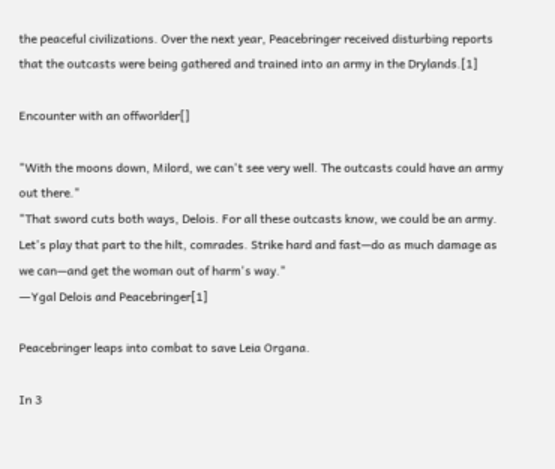the peaceful civilizations. Over the next year, Peacebringer received disturbing reports that the outcasts were being gathered and trained into an army in the Drylands.[1]

Encounter with an offworlder[]

"With the moons down, Milord, we can't see very well. The outcasts could have an army out there."
"That sword cuts both ways, Delois. For all these outcasts know, we could be an army. Let's play that part to the hilt, comrades. Strike hard and fast—do as much damage as we can—and get the woman out of harm's way."
―Ygal Delois and Peacebringer[1]

Peacebringer leaps into combat to save Leia Organa.

In 3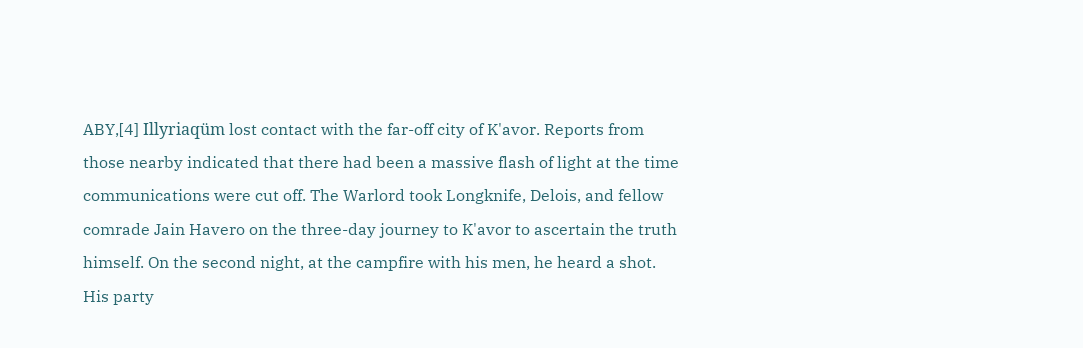ABY,[4] Illyriaqüm lost contact with the far-off city of K'avor. Reports from those nearby indicated that there had been a massive flash of light at the time communications were cut off. The Warlord took Longknife, Delois, and fellow comrade Jain Havero on the three-day journey to K'avor to ascertain the truth himself. On the second night, at the campfire with his men, he heard a shot. His party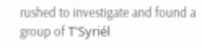rushed to investigate and found a group of T'Syriél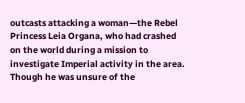outcasts attacking a woman—the Rebel Princess Leia Organa, who had crashed on the world during a mission to investigate Imperial activity in the area. Though he was unsure of the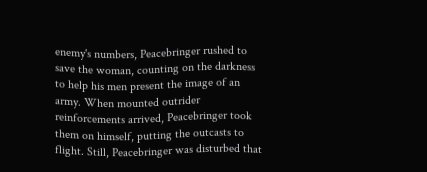enemy's numbers, Peacebringer rushed to save the woman, counting on the darkness to help his men present the image of an army. When mounted outrider reinforcements arrived, Peacebringer took them on himself, putting the outcasts to flight. Still, Peacebringer was disturbed that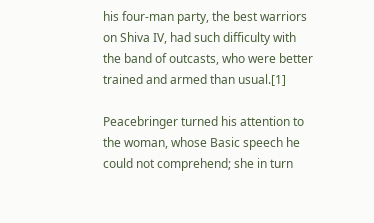his four-man party, the best warriors on Shiva IV, had such difficulty with the band of outcasts, who were better trained and armed than usual.[1]

Peacebringer turned his attention to the woman, whose Basic speech he could not comprehend; she in turn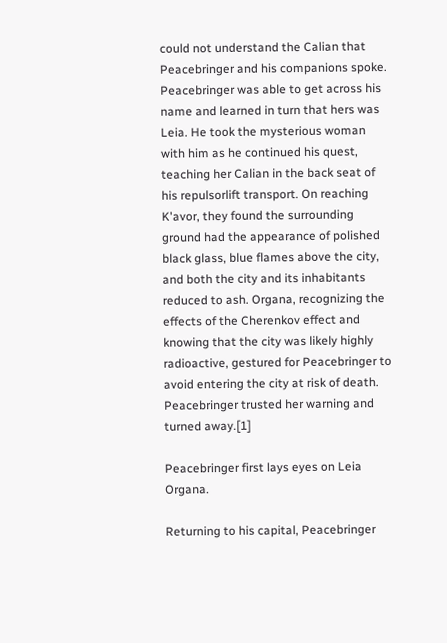could not understand the Calian that Peacebringer and his companions spoke. Peacebringer was able to get across his name and learned in turn that hers was Leia. He took the mysterious woman with him as he continued his quest, teaching her Calian in the back seat of his repulsorlift transport. On reaching K'avor, they found the surrounding ground had the appearance of polished black glass, blue flames above the city, and both the city and its inhabitants reduced to ash. Organa, recognizing the effects of the Cherenkov effect and knowing that the city was likely highly radioactive, gestured for Peacebringer to avoid entering the city at risk of death. Peacebringer trusted her warning and turned away.[1]

Peacebringer first lays eyes on Leia Organa.

Returning to his capital, Peacebringer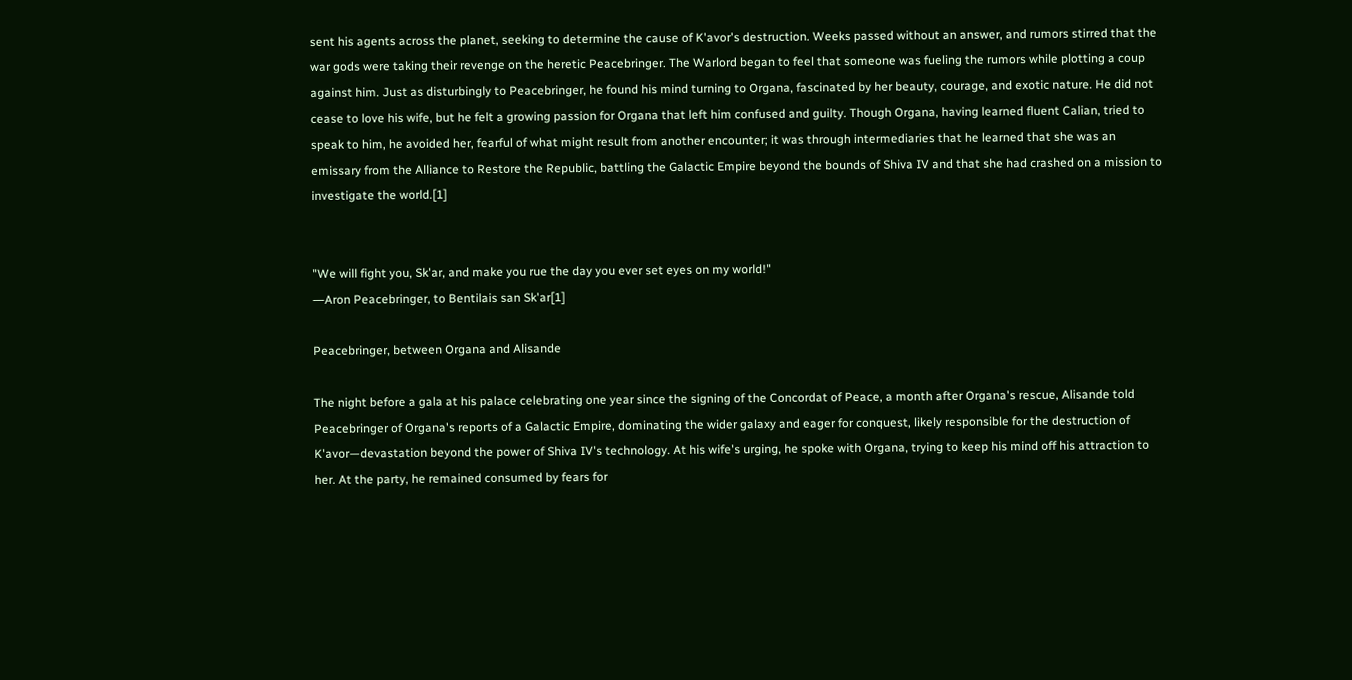sent his agents across the planet, seeking to determine the cause of K'avor's destruction. Weeks passed without an answer, and rumors stirred that the war gods were taking their revenge on the heretic Peacebringer. The Warlord began to feel that someone was fueling the rumors while plotting a coup against him. Just as disturbingly to Peacebringer, he found his mind turning to Organa, fascinated by her beauty, courage, and exotic nature. He did not cease to love his wife, but he felt a growing passion for Organa that left him confused and guilty. Though Organa, having learned fluent Calian, tried to speak to him, he avoided her, fearful of what might result from another encounter; it was through intermediaries that he learned that she was an emissary from the Alliance to Restore the Republic, battling the Galactic Empire beyond the bounds of Shiva IV and that she had crashed on a mission to investigate the world.[1]


"We will fight you, Sk'ar, and make you rue the day you ever set eyes on my world!"
―Aron Peacebringer, to Bentilais san Sk'ar[1]

Peacebringer, between Organa and Alisande

The night before a gala at his palace celebrating one year since the signing of the Concordat of Peace, a month after Organa's rescue, Alisande told Peacebringer of Organa's reports of a Galactic Empire, dominating the wider galaxy and eager for conquest, likely responsible for the destruction of K'avor—devastation beyond the power of Shiva IV's technology. At his wife's urging, he spoke with Organa, trying to keep his mind off his attraction to her. At the party, he remained consumed by fears for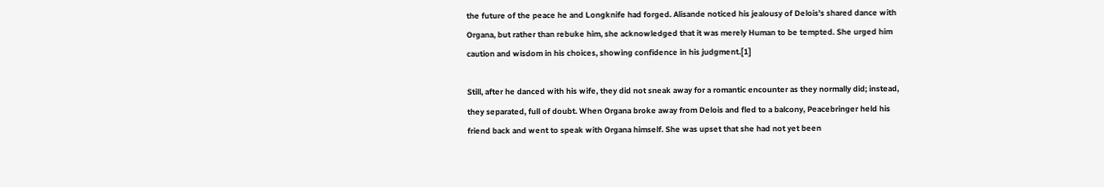the future of the peace he and Longknife had forged. Alisande noticed his jealousy of Delois's shared dance with Organa, but rather than rebuke him, she acknowledged that it was merely Human to be tempted. She urged him caution and wisdom in his choices, showing confidence in his judgment.[1]

Still, after he danced with his wife, they did not sneak away for a romantic encounter as they normally did; instead, they separated, full of doubt. When Organa broke away from Delois and fled to a balcony, Peacebringer held his friend back and went to speak with Organa himself. She was upset that she had not yet been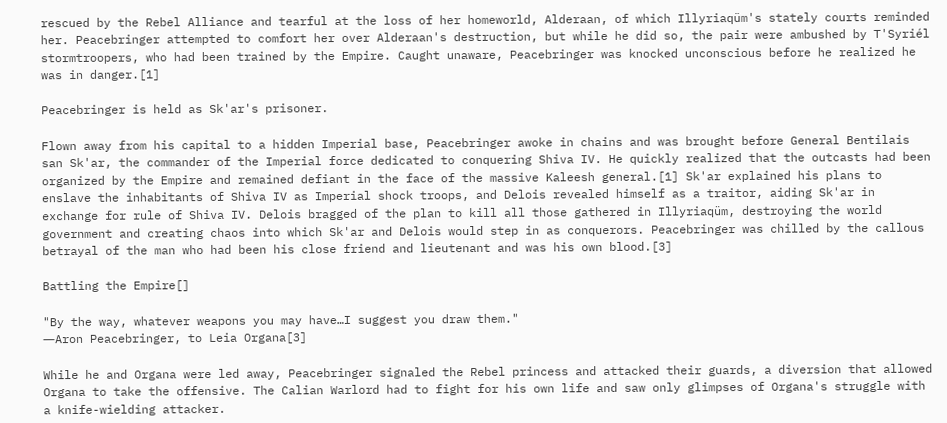rescued by the Rebel Alliance and tearful at the loss of her homeworld, Alderaan, of which Illyriaqüm's stately courts reminded her. Peacebringer attempted to comfort her over Alderaan's destruction, but while he did so, the pair were ambushed by T'Syriél stormtroopers, who had been trained by the Empire. Caught unaware, Peacebringer was knocked unconscious before he realized he was in danger.[1]

Peacebringer is held as Sk'ar's prisoner.

Flown away from his capital to a hidden Imperial base, Peacebringer awoke in chains and was brought before General Bentilais san Sk'ar, the commander of the Imperial force dedicated to conquering Shiva IV. He quickly realized that the outcasts had been organized by the Empire and remained defiant in the face of the massive Kaleesh general.[1] Sk'ar explained his plans to enslave the inhabitants of Shiva IV as Imperial shock troops, and Delois revealed himself as a traitor, aiding Sk'ar in exchange for rule of Shiva IV. Delois bragged of the plan to kill all those gathered in Illyriaqüm, destroying the world government and creating chaos into which Sk'ar and Delois would step in as conquerors. Peacebringer was chilled by the callous betrayal of the man who had been his close friend and lieutenant and was his own blood.[3]

Battling the Empire[]

"By the way, whatever weapons you may have…I suggest you draw them."
―Aron Peacebringer, to Leia Organa[3]

While he and Organa were led away, Peacebringer signaled the Rebel princess and attacked their guards, a diversion that allowed Organa to take the offensive. The Calian Warlord had to fight for his own life and saw only glimpses of Organa's struggle with a knife-wielding attacker.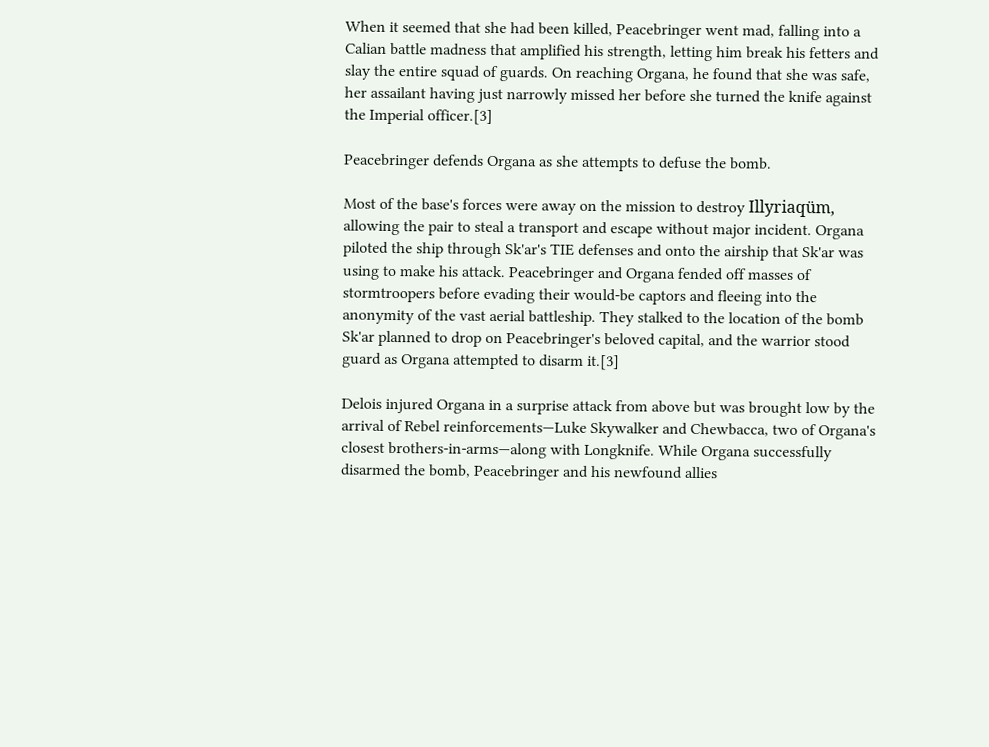When it seemed that she had been killed, Peacebringer went mad, falling into a Calian battle madness that amplified his strength, letting him break his fetters and slay the entire squad of guards. On reaching Organa, he found that she was safe, her assailant having just narrowly missed her before she turned the knife against the Imperial officer.[3]

Peacebringer defends Organa as she attempts to defuse the bomb.

Most of the base's forces were away on the mission to destroy Illyriaqüm, allowing the pair to steal a transport and escape without major incident. Organa piloted the ship through Sk'ar's TIE defenses and onto the airship that Sk'ar was using to make his attack. Peacebringer and Organa fended off masses of stormtroopers before evading their would-be captors and fleeing into the anonymity of the vast aerial battleship. They stalked to the location of the bomb Sk'ar planned to drop on Peacebringer's beloved capital, and the warrior stood guard as Organa attempted to disarm it.[3]

Delois injured Organa in a surprise attack from above but was brought low by the arrival of Rebel reinforcements—Luke Skywalker and Chewbacca, two of Organa's closest brothers-in-arms—along with Longknife. While Organa successfully disarmed the bomb, Peacebringer and his newfound allies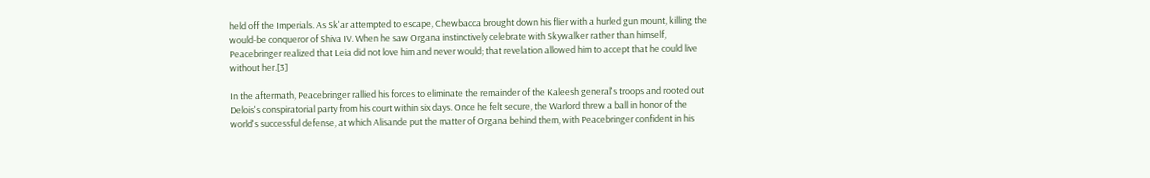held off the Imperials. As Sk'ar attempted to escape, Chewbacca brought down his flier with a hurled gun mount, killing the would-be conqueror of Shiva IV. When he saw Organa instinctively celebrate with Skywalker rather than himself, Peacebringer realized that Leia did not love him and never would; that revelation allowed him to accept that he could live without her.[3]

In the aftermath, Peacebringer rallied his forces to eliminate the remainder of the Kaleesh general's troops and rooted out Delois's conspiratorial party from his court within six days. Once he felt secure, the Warlord threw a ball in honor of the world's successful defense, at which Alisande put the matter of Organa behind them, with Peacebringer confident in his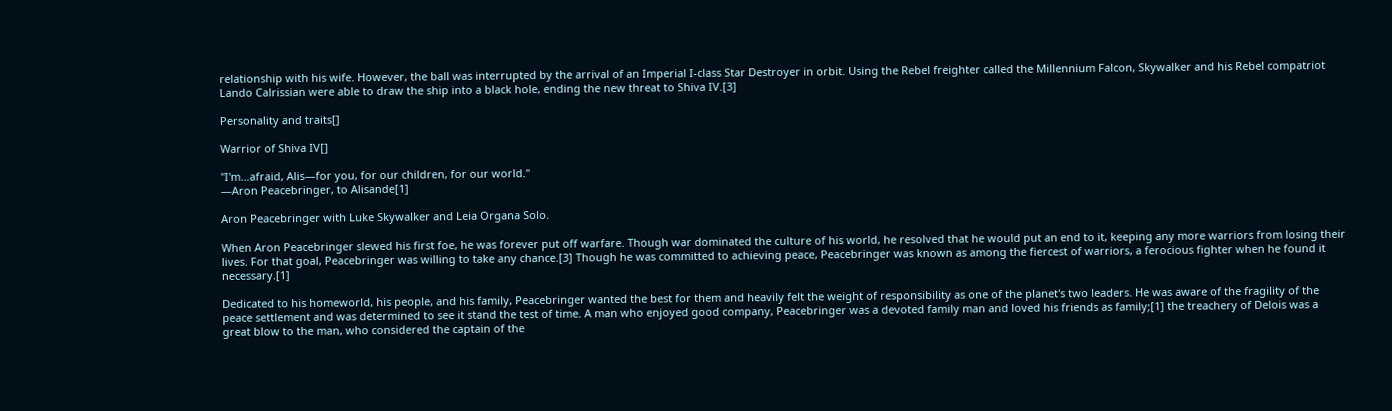relationship with his wife. However, the ball was interrupted by the arrival of an Imperial I-class Star Destroyer in orbit. Using the Rebel freighter called the Millennium Falcon, Skywalker and his Rebel compatriot Lando Calrissian were able to draw the ship into a black hole, ending the new threat to Shiva IV.[3]

Personality and traits[]

Warrior of Shiva IV[]

"I'm…afraid, Alis—for you, for our children, for our world."
―Aron Peacebringer, to Alisande[1]

Aron Peacebringer with Luke Skywalker and Leia Organa Solo.

When Aron Peacebringer slewed his first foe, he was forever put off warfare. Though war dominated the culture of his world, he resolved that he would put an end to it, keeping any more warriors from losing their lives. For that goal, Peacebringer was willing to take any chance.[3] Though he was committed to achieving peace, Peacebringer was known as among the fiercest of warriors, a ferocious fighter when he found it necessary.[1]

Dedicated to his homeworld, his people, and his family, Peacebringer wanted the best for them and heavily felt the weight of responsibility as one of the planet's two leaders. He was aware of the fragility of the peace settlement and was determined to see it stand the test of time. A man who enjoyed good company, Peacebringer was a devoted family man and loved his friends as family;[1] the treachery of Delois was a great blow to the man, who considered the captain of the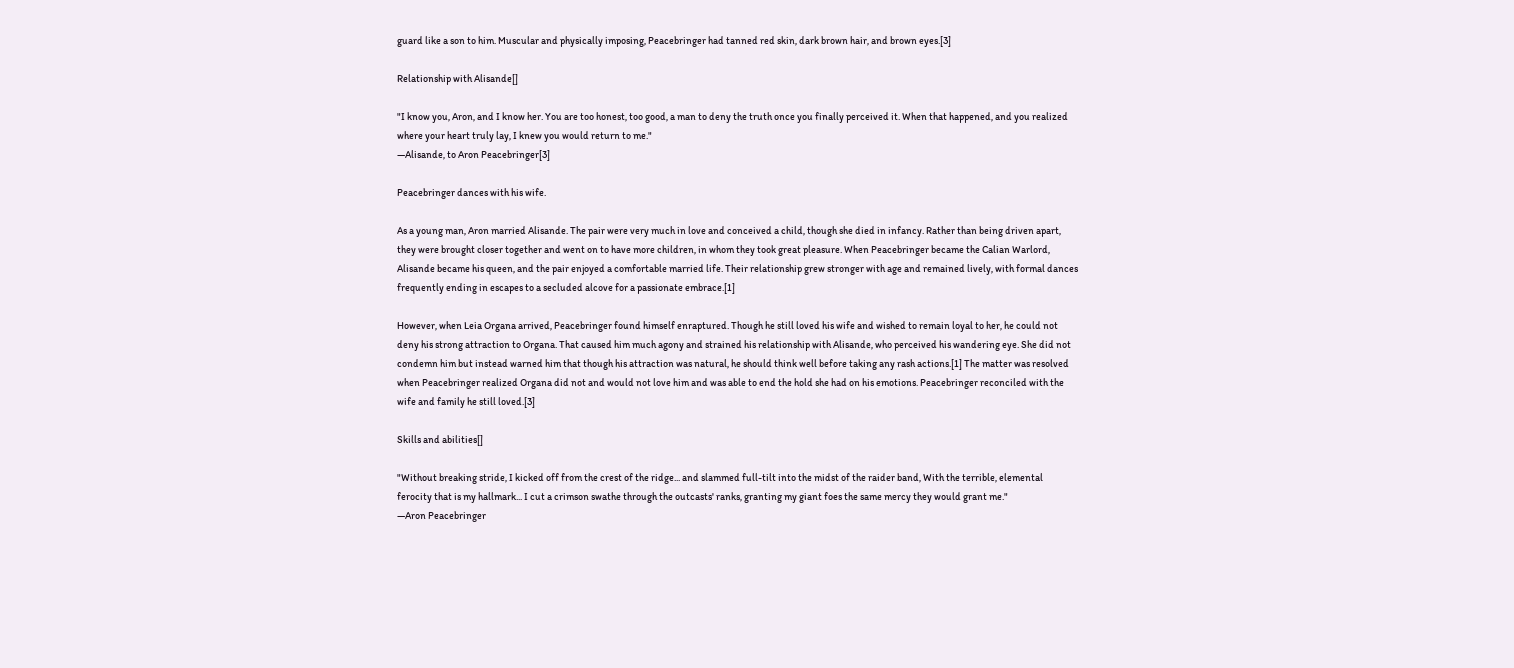guard like a son to him. Muscular and physically imposing, Peacebringer had tanned red skin, dark brown hair, and brown eyes.[3]

Relationship with Alisande[]

"I know you, Aron, and I know her. You are too honest, too good, a man to deny the truth once you finally perceived it. When that happened, and you realized where your heart truly lay, I knew you would return to me."
―Alisande, to Aron Peacebringer[3]

Peacebringer dances with his wife.

As a young man, Aron married Alisande. The pair were very much in love and conceived a child, though she died in infancy. Rather than being driven apart, they were brought closer together and went on to have more children, in whom they took great pleasure. When Peacebringer became the Calian Warlord, Alisande became his queen, and the pair enjoyed a comfortable married life. Their relationship grew stronger with age and remained lively, with formal dances frequently ending in escapes to a secluded alcove for a passionate embrace.[1]

However, when Leia Organa arrived, Peacebringer found himself enraptured. Though he still loved his wife and wished to remain loyal to her, he could not deny his strong attraction to Organa. That caused him much agony and strained his relationship with Alisande, who perceived his wandering eye. She did not condemn him but instead warned him that though his attraction was natural, he should think well before taking any rash actions.[1] The matter was resolved when Peacebringer realized Organa did not and would not love him and was able to end the hold she had on his emotions. Peacebringer reconciled with the wife and family he still loved.[3]

Skills and abilities[]

"Without breaking stride, I kicked off from the crest of the ridge... and slammed full-tilt into the midst of the raider band, With the terrible, elemental ferocity that is my hallmark... I cut a crimson swathe through the outcasts' ranks, granting my giant foes the same mercy they would grant me."
―Aron Peacebringer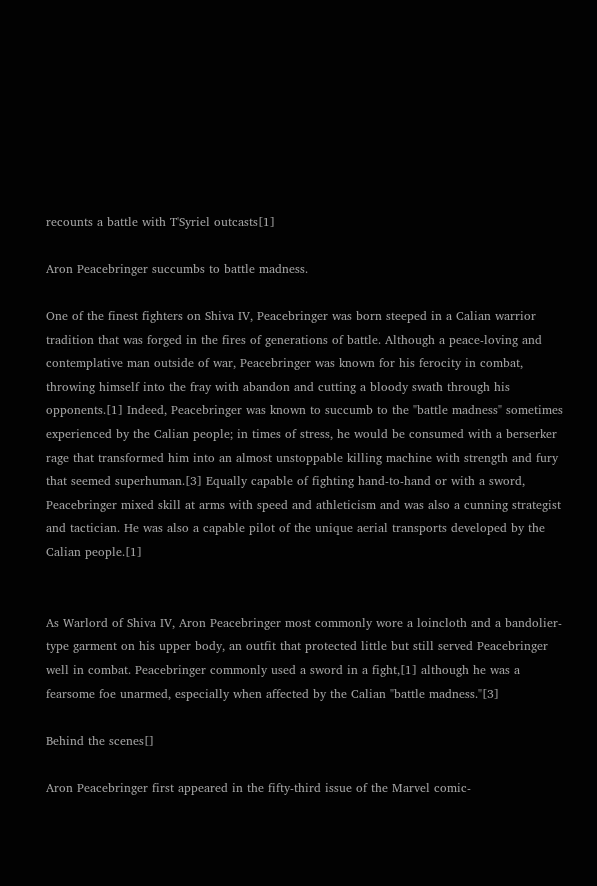recounts a battle with T'Syriel outcasts[1]

Aron Peacebringer succumbs to battle madness.

One of the finest fighters on Shiva IV, Peacebringer was born steeped in a Calian warrior tradition that was forged in the fires of generations of battle. Although a peace-loving and contemplative man outside of war, Peacebringer was known for his ferocity in combat, throwing himself into the fray with abandon and cutting a bloody swath through his opponents.[1] Indeed, Peacebringer was known to succumb to the "battle madness" sometimes experienced by the Calian people; in times of stress, he would be consumed with a berserker rage that transformed him into an almost unstoppable killing machine with strength and fury that seemed superhuman.[3] Equally capable of fighting hand-to-hand or with a sword, Peacebringer mixed skill at arms with speed and athleticism and was also a cunning strategist and tactician. He was also a capable pilot of the unique aerial transports developed by the Calian people.[1]


As Warlord of Shiva IV, Aron Peacebringer most commonly wore a loincloth and a bandolier-type garment on his upper body, an outfit that protected little but still served Peacebringer well in combat. Peacebringer commonly used a sword in a fight,[1] although he was a fearsome foe unarmed, especially when affected by the Calian "battle madness."[3]

Behind the scenes[]

Aron Peacebringer first appeared in the fifty-third issue of the Marvel comic-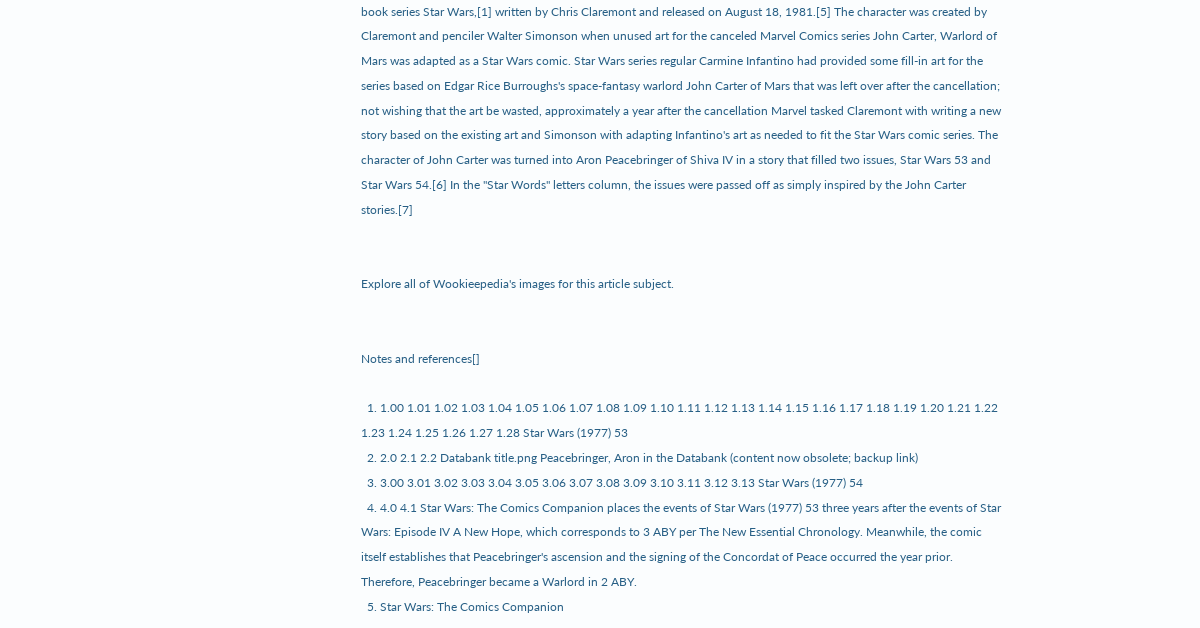book series Star Wars,[1] written by Chris Claremont and released on August 18, 1981.[5] The character was created by Claremont and penciler Walter Simonson when unused art for the canceled Marvel Comics series John Carter, Warlord of Mars was adapted as a Star Wars comic. Star Wars series regular Carmine Infantino had provided some fill-in art for the series based on Edgar Rice Burroughs's space-fantasy warlord John Carter of Mars that was left over after the cancellation; not wishing that the art be wasted, approximately a year after the cancellation Marvel tasked Claremont with writing a new story based on the existing art and Simonson with adapting Infantino's art as needed to fit the Star Wars comic series. The character of John Carter was turned into Aron Peacebringer of Shiva IV in a story that filled two issues, Star Wars 53 and Star Wars 54.[6] In the "Star Words" letters column, the issues were passed off as simply inspired by the John Carter stories.[7]


Explore all of Wookieepedia's images for this article subject.


Notes and references[]

  1. 1.00 1.01 1.02 1.03 1.04 1.05 1.06 1.07 1.08 1.09 1.10 1.11 1.12 1.13 1.14 1.15 1.16 1.17 1.18 1.19 1.20 1.21 1.22 1.23 1.24 1.25 1.26 1.27 1.28 Star Wars (1977) 53
  2. 2.0 2.1 2.2 Databank title.png Peacebringer, Aron in the Databank (content now obsolete; backup link)
  3. 3.00 3.01 3.02 3.03 3.04 3.05 3.06 3.07 3.08 3.09 3.10 3.11 3.12 3.13 Star Wars (1977) 54
  4. 4.0 4.1 Star Wars: The Comics Companion places the events of Star Wars (1977) 53 three years after the events of Star Wars: Episode IV A New Hope, which corresponds to 3 ABY per The New Essential Chronology. Meanwhile, the comic itself establishes that Peacebringer's ascension and the signing of the Concordat of Peace occurred the year prior. Therefore, Peacebringer became a Warlord in 2 ABY.
  5. Star Wars: The Comics Companion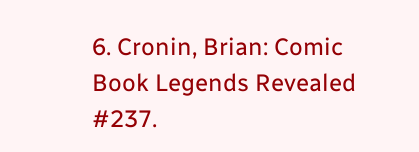6. Cronin, Brian: Comic Book Legends Revealed #237.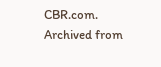CBR.com. Archived from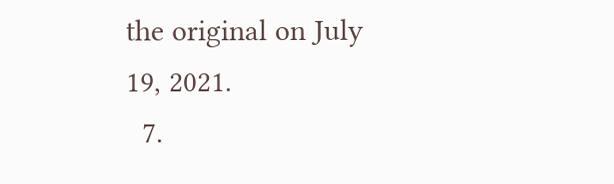the original on July 19, 2021.
  7.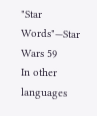"Star Words"—Star Wars 59
In other languages